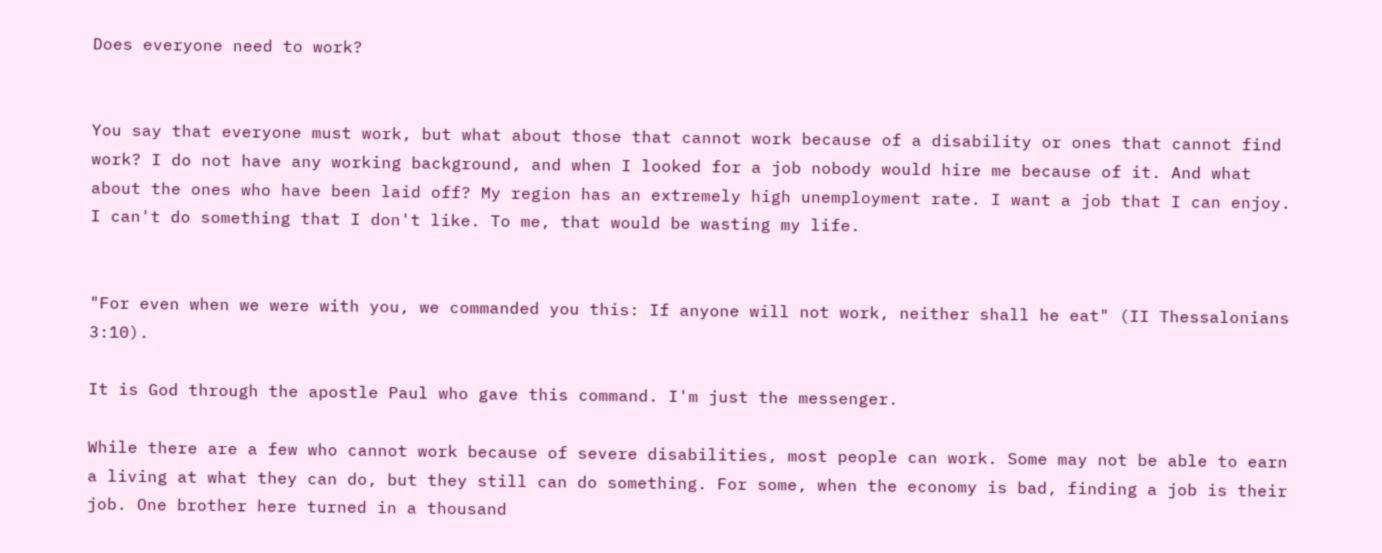Does everyone need to work?


You say that everyone must work, but what about those that cannot work because of a disability or ones that cannot find work? I do not have any working background, and when I looked for a job nobody would hire me because of it. And what about the ones who have been laid off? My region has an extremely high unemployment rate. I want a job that I can enjoy. I can't do something that I don't like. To me, that would be wasting my life.


"For even when we were with you, we commanded you this: If anyone will not work, neither shall he eat" (II Thessalonians 3:10).

It is God through the apostle Paul who gave this command. I'm just the messenger.

While there are a few who cannot work because of severe disabilities, most people can work. Some may not be able to earn a living at what they can do, but they still can do something. For some, when the economy is bad, finding a job is their job. One brother here turned in a thousand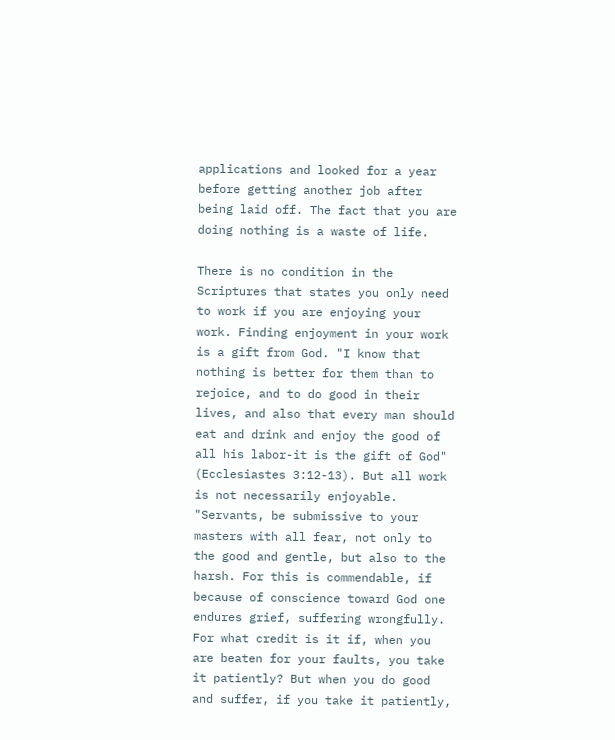applications and looked for a year before getting another job after being laid off. The fact that you are doing nothing is a waste of life.

There is no condition in the Scriptures that states you only need to work if you are enjoying your work. Finding enjoyment in your work is a gift from God. "I know that nothing is better for them than to rejoice, and to do good in their lives, and also that every man should eat and drink and enjoy the good of all his labor-it is the gift of God" (Ecclesiastes 3:12-13). But all work is not necessarily enjoyable. "Servants, be submissive to your masters with all fear, not only to the good and gentle, but also to the harsh. For this is commendable, if because of conscience toward God one endures grief, suffering wrongfully. For what credit is it if, when you are beaten for your faults, you take it patiently? But when you do good and suffer, if you take it patiently,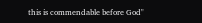this is commendable before God"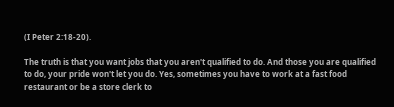(I Peter 2:18-20).

The truth is that you want jobs that you aren't qualified to do. And those you are qualified to do, your pride won't let you do. Yes, sometimes you have to work at a fast food restaurant or be a store clerk to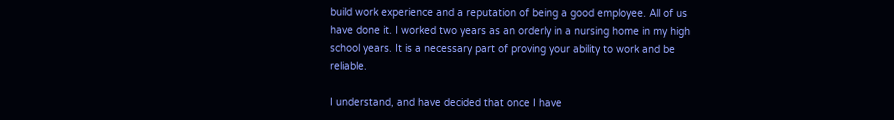build work experience and a reputation of being a good employee. All of us have done it. I worked two years as an orderly in a nursing home in my high school years. It is a necessary part of proving your ability to work and be reliable.

I understand, and have decided that once I have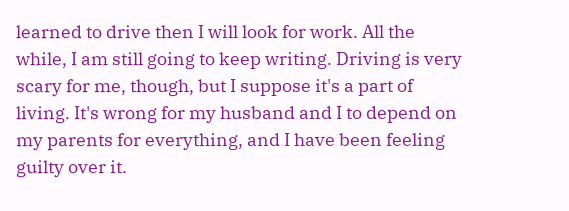learned to drive then I will look for work. All the while, I am still going to keep writing. Driving is very scary for me, though, but I suppose it's a part of living. It's wrong for my husband and I to depend on my parents for everything, and I have been feeling guilty over it.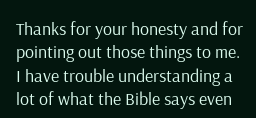Thanks for your honesty and for pointing out those things to me. I have trouble understanding a lot of what the Bible says even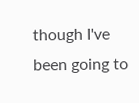though I've been going to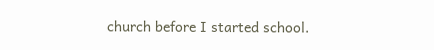church before I started school.